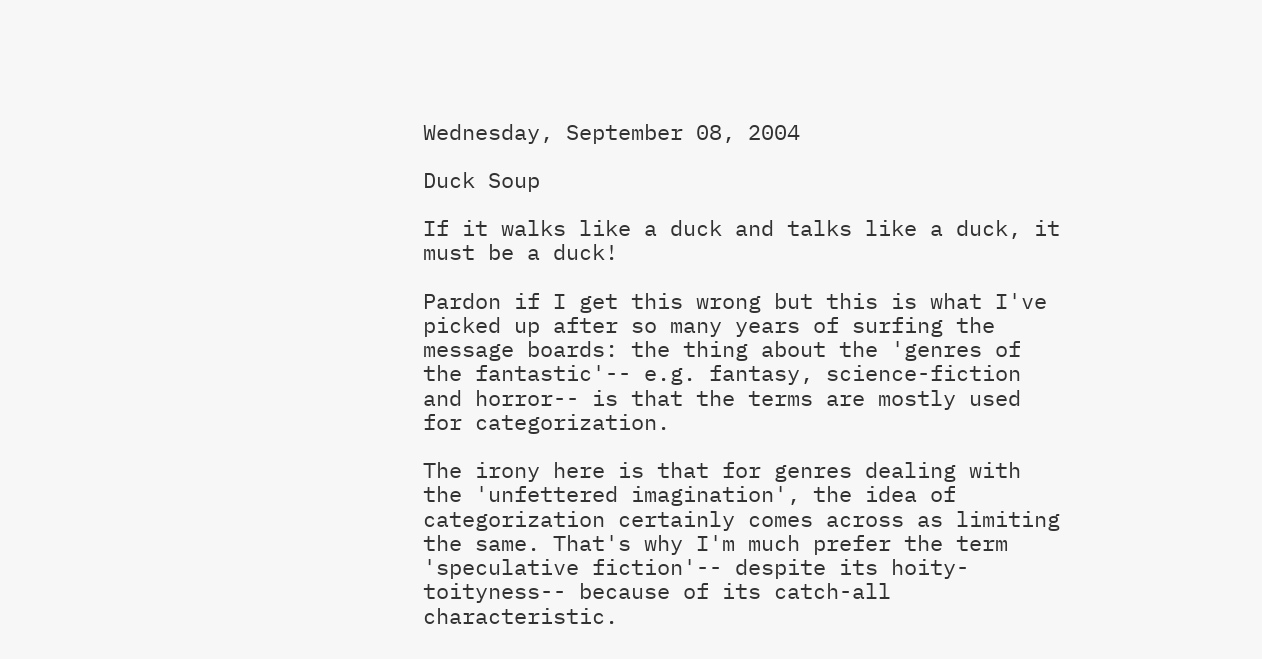Wednesday, September 08, 2004

Duck Soup

If it walks like a duck and talks like a duck, it must be a duck!

Pardon if I get this wrong but this is what I've picked up after so many years of surfing the message boards: the thing about the 'genres of the fantastic'-- e.g. fantasy, science-fiction and horror-- is that the terms are mostly used for categorization.

The irony here is that for genres dealing with the 'unfettered imagination', the idea of categorization certainly comes across as limiting the same. That's why I'm much prefer the term 'speculative fiction'-- despite its hoity-toityness-- because of its catch-all characteristic.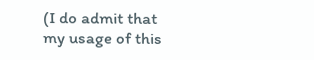(I do admit that my usage of this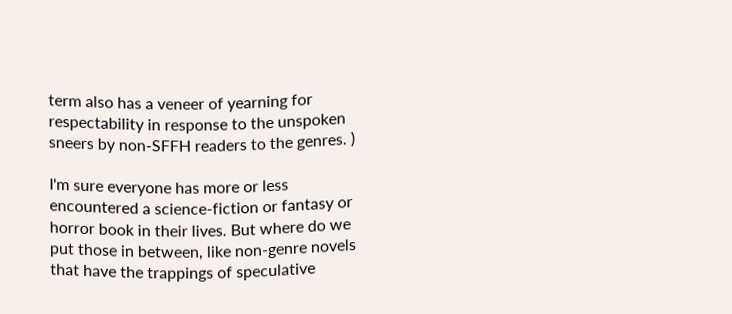term also has a veneer of yearning for respectability in response to the unspoken sneers by non-SFFH readers to the genres. )

I'm sure everyone has more or less encountered a science-fiction or fantasy or horror book in their lives. But where do we put those in between, like non-genre novels that have the trappings of speculative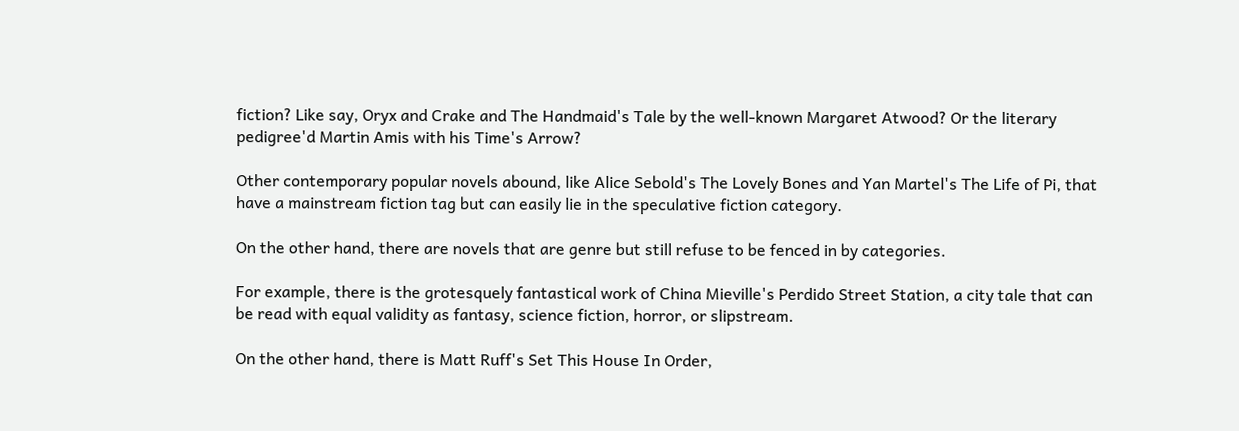fiction? Like say, Oryx and Crake and The Handmaid's Tale by the well-known Margaret Atwood? Or the literary pedigree'd Martin Amis with his Time's Arrow?

Other contemporary popular novels abound, like Alice Sebold's The Lovely Bones and Yan Martel's The Life of Pi, that have a mainstream fiction tag but can easily lie in the speculative fiction category.

On the other hand, there are novels that are genre but still refuse to be fenced in by categories.

For example, there is the grotesquely fantastical work of China Mieville's Perdido Street Station, a city tale that can be read with equal validity as fantasy, science fiction, horror, or slipstream.

On the other hand, there is Matt Ruff's Set This House In Order,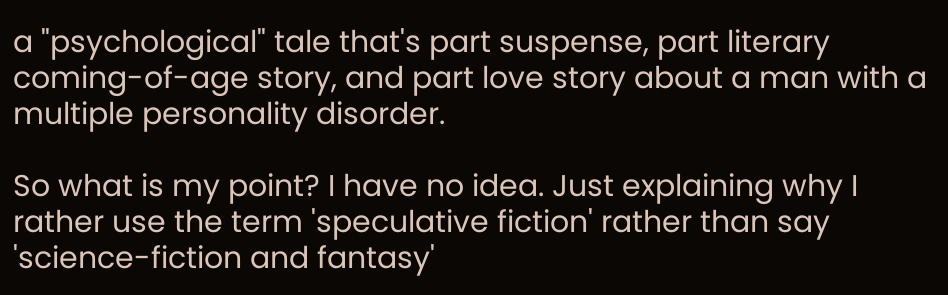a "psychological" tale that's part suspense, part literary coming-of-age story, and part love story about a man with a multiple personality disorder.

So what is my point? I have no idea. Just explaining why I rather use the term 'speculative fiction' rather than say 'science-fiction and fantasy'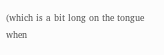(which is a bit long on the tongue when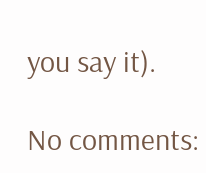you say it).

No comments: